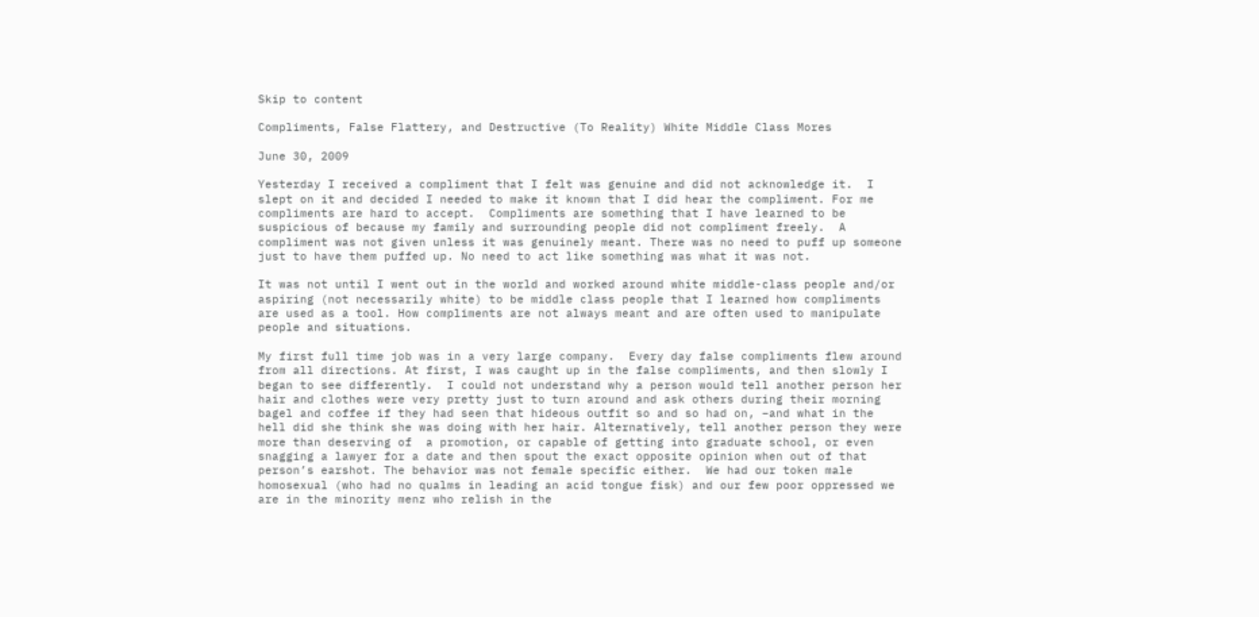Skip to content

Compliments, False Flattery, and Destructive (To Reality) White Middle Class Mores

June 30, 2009

Yesterday I received a compliment that I felt was genuine and did not acknowledge it.  I slept on it and decided I needed to make it known that I did hear the compliment. For me compliments are hard to accept.  Compliments are something that I have learned to be suspicious of because my family and surrounding people did not compliment freely.  A compliment was not given unless it was genuinely meant. There was no need to puff up someone just to have them puffed up. No need to act like something was what it was not.

It was not until I went out in the world and worked around white middle-class people and/or aspiring (not necessarily white) to be middle class people that I learned how compliments are used as a tool. How compliments are not always meant and are often used to manipulate people and situations.

My first full time job was in a very large company.  Every day false compliments flew around from all directions. At first, I was caught up in the false compliments, and then slowly I began to see differently.  I could not understand why a person would tell another person her hair and clothes were very pretty just to turn around and ask others during their morning bagel and coffee if they had seen that hideous outfit so and so had on, –and what in the hell did she think she was doing with her hair. Alternatively, tell another person they were more than deserving of  a promotion, or capable of getting into graduate school, or even snagging a lawyer for a date and then spout the exact opposite opinion when out of that person’s earshot. The behavior was not female specific either.  We had our token male homosexual (who had no qualms in leading an acid tongue fisk) and our few poor oppressed we are in the minority menz who relish in the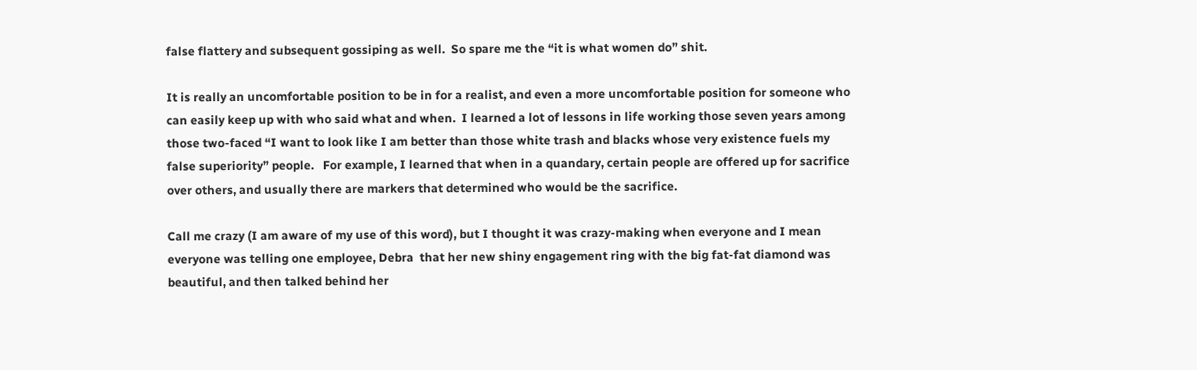false flattery and subsequent gossiping as well.  So spare me the “it is what women do” shit.

It is really an uncomfortable position to be in for a realist, and even a more uncomfortable position for someone who can easily keep up with who said what and when.  I learned a lot of lessons in life working those seven years among those two-faced “I want to look like I am better than those white trash and blacks whose very existence fuels my false superiority” people.   For example, I learned that when in a quandary, certain people are offered up for sacrifice over others, and usually there are markers that determined who would be the sacrifice.

Call me crazy (I am aware of my use of this word), but I thought it was crazy-making when everyone and I mean everyone was telling one employee, Debra  that her new shiny engagement ring with the big fat-fat diamond was beautiful, and then talked behind her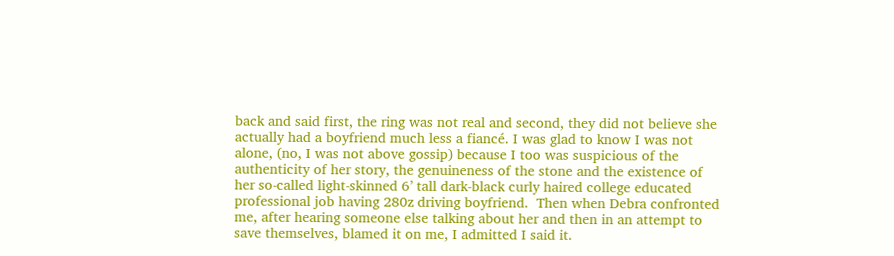back and said first, the ring was not real and second, they did not believe she actually had a boyfriend much less a fiancé. I was glad to know I was not alone, (no, I was not above gossip) because I too was suspicious of the authenticity of her story, the genuineness of the stone and the existence of her so-called light-skinned 6’ tall dark-black curly haired college educated professional job having 280z driving boyfriend.  Then when Debra confronted me, after hearing someone else talking about her and then in an attempt to save themselves, blamed it on me, I admitted I said it.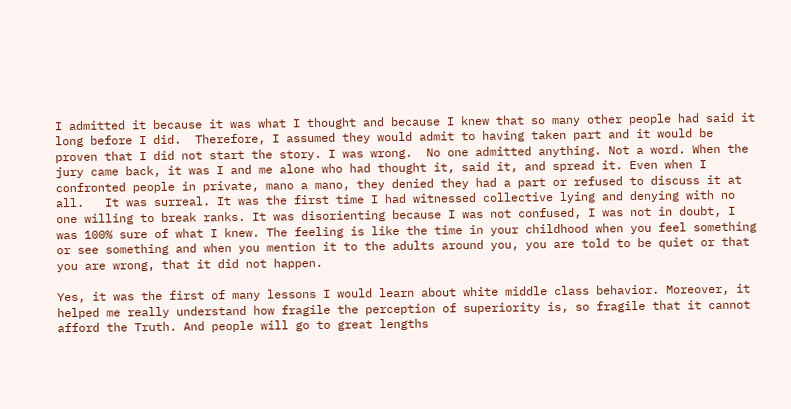I admitted it because it was what I thought and because I knew that so many other people had said it long before I did.  Therefore, I assumed they would admit to having taken part and it would be proven that I did not start the story. I was wrong.  No one admitted anything. Not a word. When the jury came back, it was I and me alone who had thought it, said it, and spread it. Even when I confronted people in private, mano a mano, they denied they had a part or refused to discuss it at all.   It was surreal. It was the first time I had witnessed collective lying and denying with no one willing to break ranks. It was disorienting because I was not confused, I was not in doubt, I was 100% sure of what I knew. The feeling is like the time in your childhood when you feel something or see something and when you mention it to the adults around you, you are told to be quiet or that you are wrong, that it did not happen.

Yes, it was the first of many lessons I would learn about white middle class behavior. Moreover, it helped me really understand how fragile the perception of superiority is, so fragile that it cannot afford the Truth. And people will go to great lengths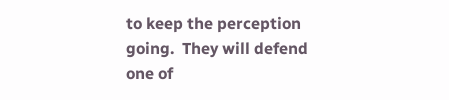to keep the perception going.  They will defend one of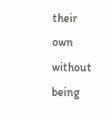their own without being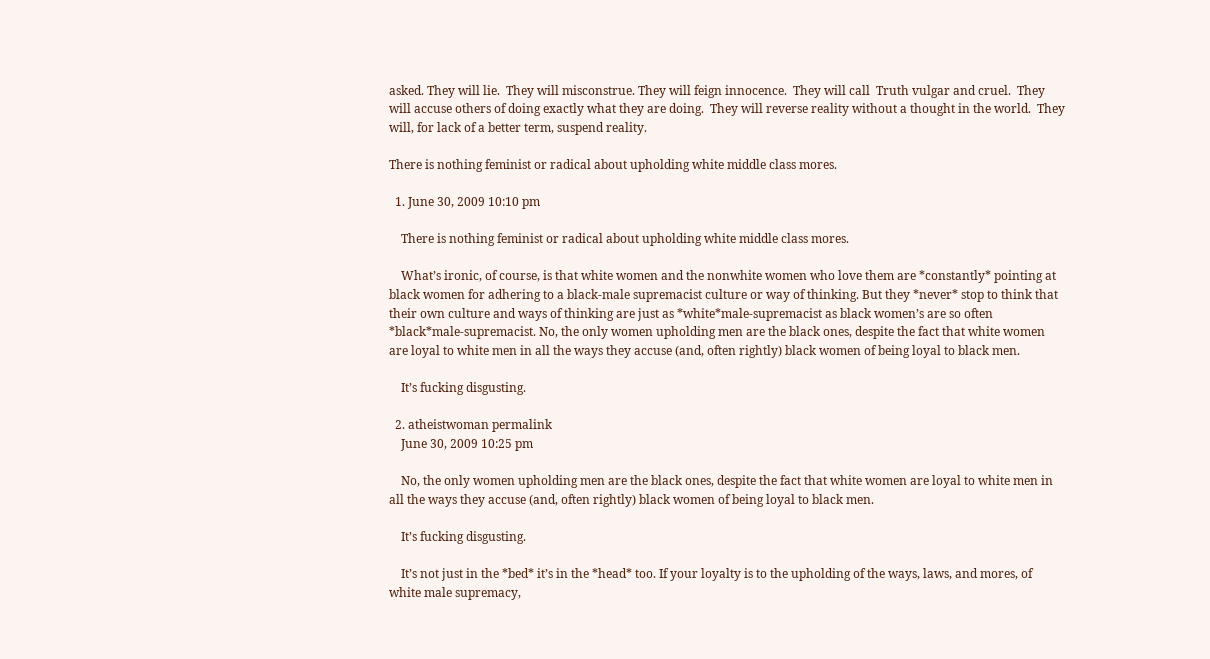asked. They will lie.  They will misconstrue. They will feign innocence.  They will call  Truth vulgar and cruel.  They will accuse others of doing exactly what they are doing.  They will reverse reality without a thought in the world.  They will, for lack of a better term, suspend reality.

There is nothing feminist or radical about upholding white middle class mores.

  1. June 30, 2009 10:10 pm

    There is nothing feminist or radical about upholding white middle class mores.

    What’s ironic, of course, is that white women and the nonwhite women who love them are *constantly* pointing at black women for adhering to a black-male supremacist culture or way of thinking. But they *never* stop to think that their own culture and ways of thinking are just as *white*male-supremacist as black women’s are so often *black*male-supremacist. No, the only women upholding men are the black ones, despite the fact that white women are loyal to white men in all the ways they accuse (and, often rightly) black women of being loyal to black men.

    It’s fucking disgusting.

  2. atheistwoman permalink
    June 30, 2009 10:25 pm

    No, the only women upholding men are the black ones, despite the fact that white women are loyal to white men in all the ways they accuse (and, often rightly) black women of being loyal to black men.

    It’s fucking disgusting.

    It’s not just in the *bed* it’s in the *head* too. If your loyalty is to the upholding of the ways, laws, and mores, of white male supremacy,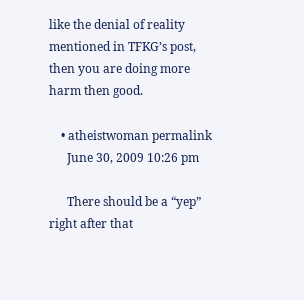like the denial of reality mentioned in TFKG’s post, then you are doing more harm then good.

    • atheistwoman permalink
      June 30, 2009 10:26 pm

      There should be a “yep” right after that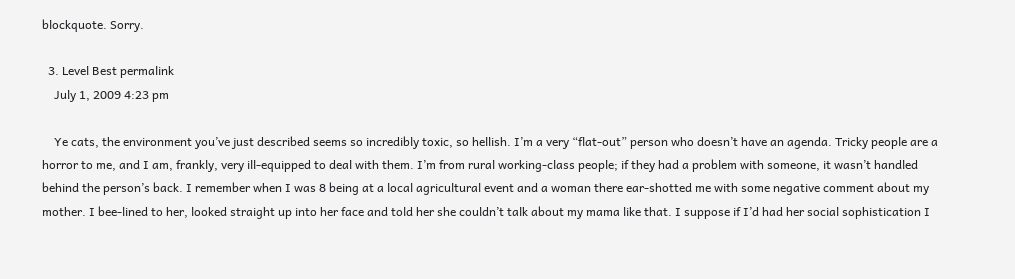blockquote. Sorry.

  3. Level Best permalink
    July 1, 2009 4:23 pm

    Ye cats, the environment you’ve just described seems so incredibly toxic, so hellish. I’m a very “flat-out” person who doesn’t have an agenda. Tricky people are a horror to me, and I am, frankly, very ill-equipped to deal with them. I’m from rural working-class people; if they had a problem with someone, it wasn’t handled behind the person’s back. I remember when I was 8 being at a local agricultural event and a woman there ear-shotted me with some negative comment about my mother. I bee-lined to her, looked straight up into her face and told her she couldn’t talk about my mama like that. I suppose if I’d had her social sophistication I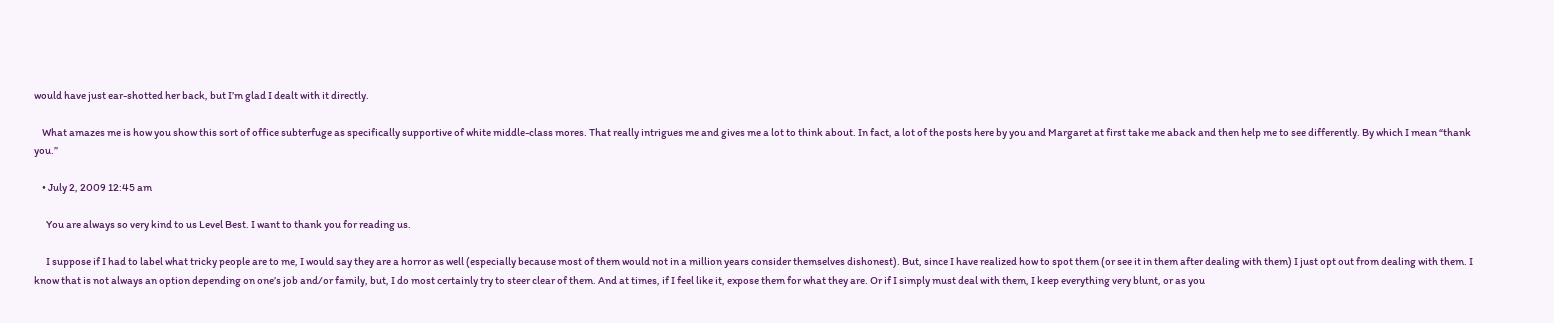would have just ear-shotted her back, but I’m glad I dealt with it directly.

    What amazes me is how you show this sort of office subterfuge as specifically supportive of white middle-class mores. That really intrigues me and gives me a lot to think about. In fact, a lot of the posts here by you and Margaret at first take me aback and then help me to see differently. By which I mean “thank you.”

    • July 2, 2009 12:45 am

      You are always so very kind to us Level Best. I want to thank you for reading us.

      I suppose if I had to label what tricky people are to me, I would say they are a horror as well (especially because most of them would not in a million years consider themselves dishonest). But, since I have realized how to spot them (or see it in them after dealing with them) I just opt out from dealing with them. I know that is not always an option depending on one’s job and/or family, but, I do most certainly try to steer clear of them. And at times, if I feel like it, expose them for what they are. Or if I simply must deal with them, I keep everything very blunt, or as you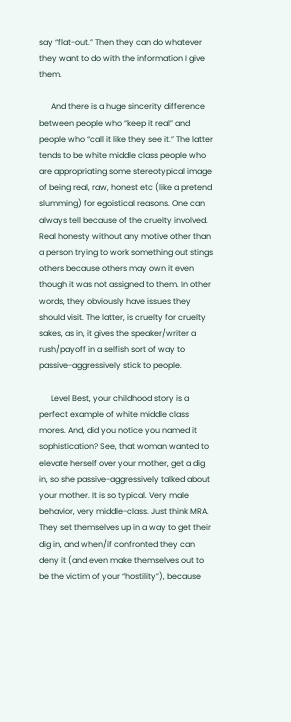say “flat-out.” Then they can do whatever they want to do with the information I give them.

      And there is a huge sincerity difference between people who “keep it real” and people who “call it like they see it.” The latter tends to be white middle class people who are appropriating some stereotypical image of being real, raw, honest etc (like a pretend slumming) for egoistical reasons. One can always tell because of the cruelty involved. Real honesty without any motive other than a person trying to work something out stings others because others may own it even though it was not assigned to them. In other words, they obviously have issues they should visit. The latter, is cruelty for cruelty sakes, as in, it gives the speaker/writer a rush/payoff in a selfish sort of way to passive-aggressively stick to people.

      Level Best, your childhood story is a perfect example of white middle class mores. And, did you notice you named it sophistication? See, that woman wanted to elevate herself over your mother, get a dig in, so she passive-aggressively talked about your mother. It is so typical. Very male behavior, very middle-class. Just think MRA. They set themselves up in a way to get their dig in, and when/if confronted they can deny it (and even make themselves out to be the victim of your “hostility”), because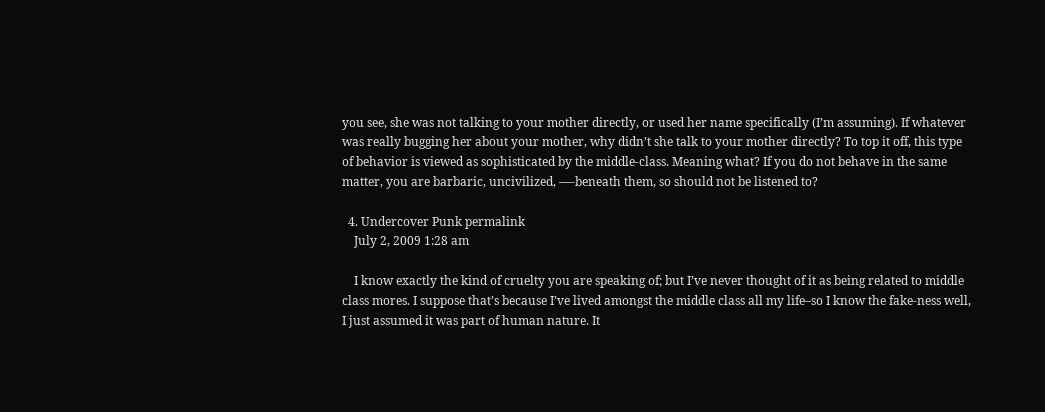you see, she was not talking to your mother directly, or used her name specifically (I’m assuming). If whatever was really bugging her about your mother, why didn’t she talk to your mother directly? To top it off, this type of behavior is viewed as sophisticated by the middle-class. Meaning what? If you do not behave in the same matter, you are barbaric, uncivilized, —-beneath them, so should not be listened to?

  4. Undercover Punk permalink
    July 2, 2009 1:28 am

    I know exactly the kind of cruelty you are speaking of; but I’ve never thought of it as being related to middle class mores. I suppose that’s because I’ve lived amongst the middle class all my life–so I know the fake-ness well, I just assumed it was part of human nature. It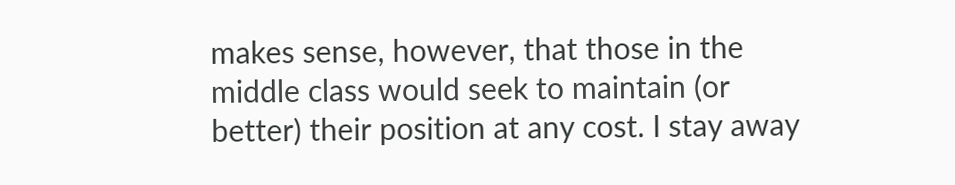makes sense, however, that those in the middle class would seek to maintain (or better) their position at any cost. I stay away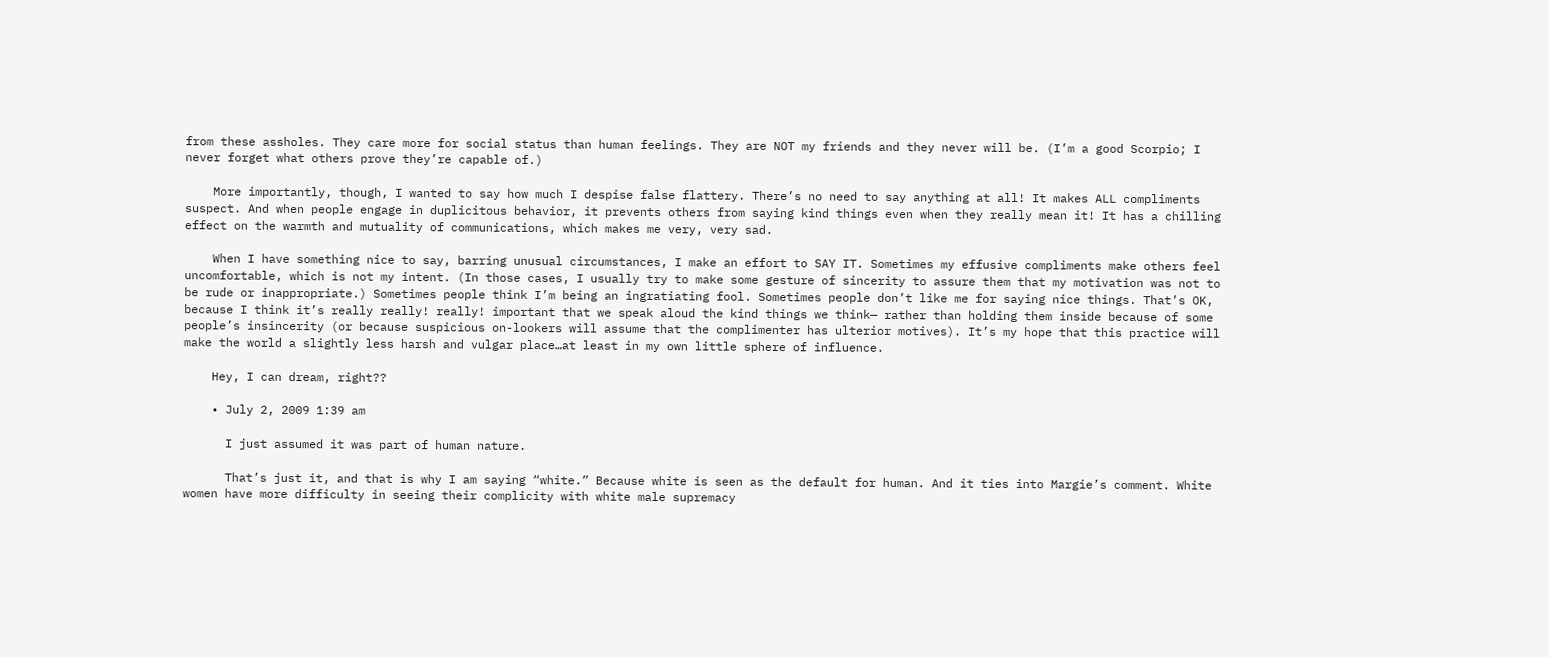from these assholes. They care more for social status than human feelings. They are NOT my friends and they never will be. (I’m a good Scorpio; I never forget what others prove they’re capable of.)

    More importantly, though, I wanted to say how much I despise false flattery. There’s no need to say anything at all! It makes ALL compliments suspect. And when people engage in duplicitous behavior, it prevents others from saying kind things even when they really mean it! It has a chilling effect on the warmth and mutuality of communications, which makes me very, very sad.

    When I have something nice to say, barring unusual circumstances, I make an effort to SAY IT. Sometimes my effusive compliments make others feel uncomfortable, which is not my intent. (In those cases, I usually try to make some gesture of sincerity to assure them that my motivation was not to be rude or inappropriate.) Sometimes people think I’m being an ingratiating fool. Sometimes people don’t like me for saying nice things. That’s OK, because I think it’s really really! really! important that we speak aloud the kind things we think— rather than holding them inside because of some people’s insincerity (or because suspicious on-lookers will assume that the complimenter has ulterior motives). It’s my hope that this practice will make the world a slightly less harsh and vulgar place…at least in my own little sphere of influence.

    Hey, I can dream, right??

    • July 2, 2009 1:39 am

      I just assumed it was part of human nature.

      That’s just it, and that is why I am saying “white.” Because white is seen as the default for human. And it ties into Margie’s comment. White women have more difficulty in seeing their complicity with white male supremacy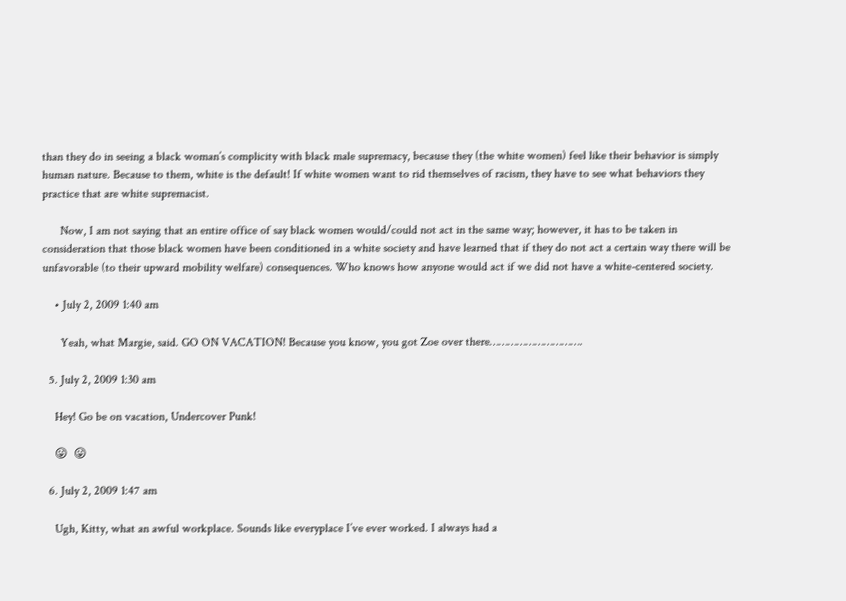than they do in seeing a black woman’s complicity with black male supremacy, because they (the white women) feel like their behavior is simply human nature. Because to them, white is the default! If white women want to rid themselves of racism, they have to see what behaviors they practice that are white supremacist.

      Now, I am not saying that an entire office of say black women would/could not act in the same way; however, it has to be taken in consideration that those black women have been conditioned in a white society and have learned that if they do not act a certain way there will be unfavorable (to their upward mobility welfare) consequences. Who knows how anyone would act if we did not have a white-centered society.

    • July 2, 2009 1:40 am

      Yeah, what Margie, said. GO ON VACATION! Because you know, you got Zoe over there………………………….

  5. July 2, 2009 1:30 am

    Hey! Go be on vacation, Undercover Punk!

    😛  😛

  6. July 2, 2009 1:47 am

    Ugh, Kitty, what an awful workplace. Sounds like everyplace I’ve ever worked. I always had a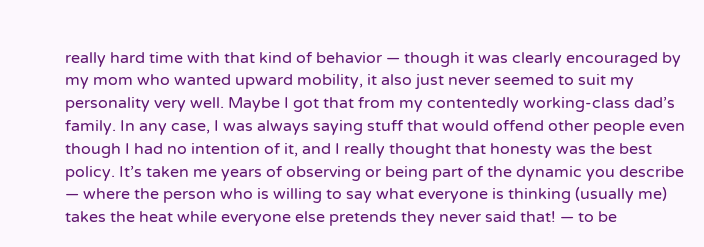really hard time with that kind of behavior — though it was clearly encouraged by my mom who wanted upward mobility, it also just never seemed to suit my personality very well. Maybe I got that from my contentedly working-class dad’s family. In any case, I was always saying stuff that would offend other people even though I had no intention of it, and I really thought that honesty was the best policy. It’s taken me years of observing or being part of the dynamic you describe — where the person who is willing to say what everyone is thinking (usually me) takes the heat while everyone else pretends they never said that! — to be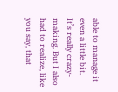able to manage it even a little bit. It’s really crazy-making. But I also had to realize, like you say, that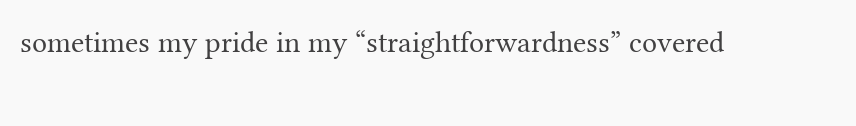sometimes my pride in my “straightforwardness” covered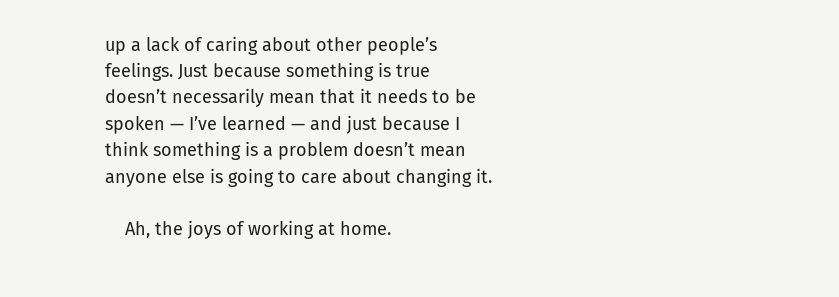up a lack of caring about other people’s feelings. Just because something is true doesn’t necessarily mean that it needs to be spoken — I’ve learned — and just because I think something is a problem doesn’t mean anyone else is going to care about changing it.

    Ah, the joys of working at home.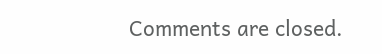Comments are closed.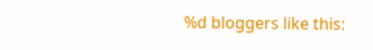%d bloggers like this: